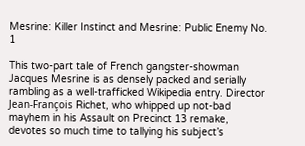Mesrine: Killer Instinct and Mesrine: Public Enemy No. 1

This two-part tale of French gangster-showman Jacques Mesrine is as densely packed and serially rambling as a well-trafficked Wikipedia entry. Director Jean-François Richet, who whipped up not-bad mayhem in his Assault on Precinct 13 remake, devotes so much time to tallying his subject’s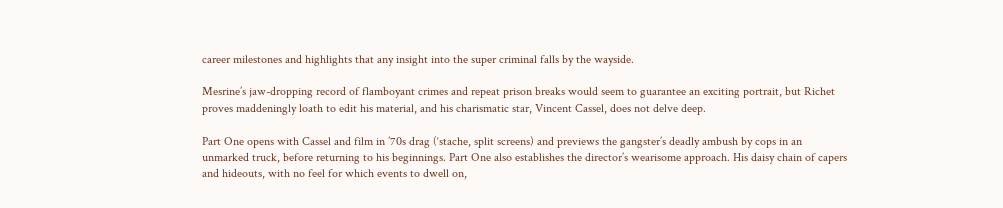career milestones and highlights that any insight into the super criminal falls by the wayside.

Mesrine’s jaw-dropping record of flamboyant crimes and repeat prison breaks would seem to guarantee an exciting portrait, but Richet proves maddeningly loath to edit his material, and his charismatic star, Vincent Cassel, does not delve deep.

Part One opens with Cassel and film in ’70s drag (‘stache, split screens) and previews the gangster’s deadly ambush by cops in an unmarked truck, before returning to his beginnings. Part One also establishes the director’s wearisome approach. His daisy chain of capers and hideouts, with no feel for which events to dwell on,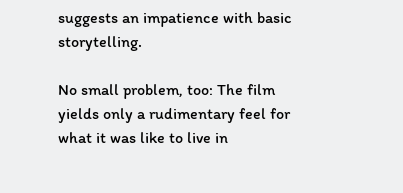suggests an impatience with basic storytelling.

No small problem, too: The film yields only a rudimentary feel for what it was like to live in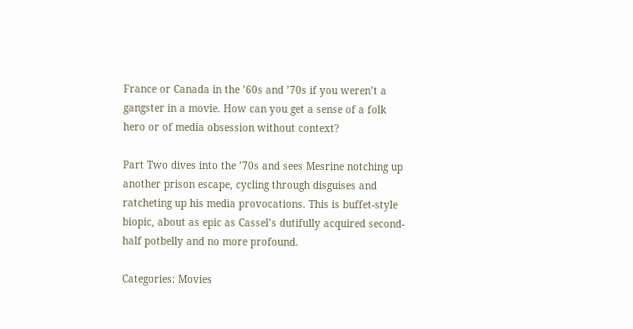France or Canada in the ’60s and ’70s if you weren’t a gangster in a movie. How can you get a sense of a folk hero or of media obsession without context?

Part Two dives into the ’70s and sees Mesrine notching up another prison escape, cycling through disguises and ratcheting up his media provocations. This is buffet-style biopic, about as epic as Cassel’s dutifully acquired second-half potbelly and no more profound.

Categories: Movies